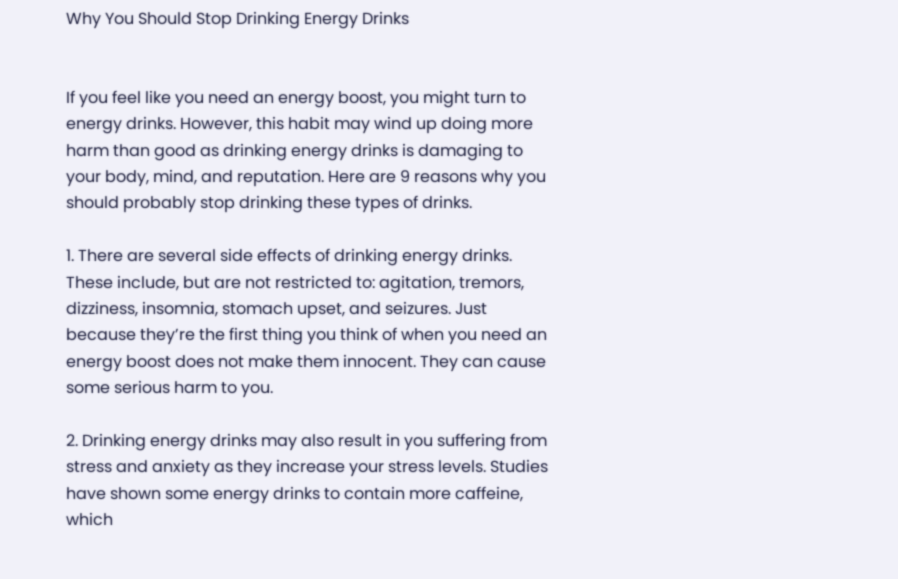Why You Should Stop Drinking Energy Drinks


If you feel like you need an energy boost, you might turn to energy drinks. However, this habit may wind up doing more harm than good as drinking energy drinks is damaging to your body, mind, and reputation. Here are 9 reasons why you should probably stop drinking these types of drinks.

1. There are several side effects of drinking energy drinks. These include, but are not restricted to: agitation, tremors, dizziness, insomnia, stomach upset, and seizures. Just because they’re the first thing you think of when you need an energy boost does not make them innocent. They can cause some serious harm to you.

2. Drinking energy drinks may also result in you suffering from stress and anxiety as they increase your stress levels. Studies have shown some energy drinks to contain more caffeine, which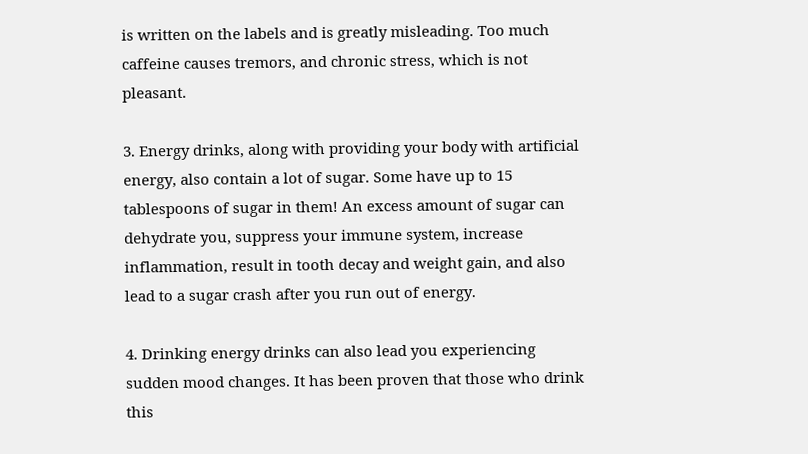is written on the labels and is greatly misleading. Too much caffeine causes tremors, and chronic stress, which is not pleasant.

3. Energy drinks, along with providing your body with artificial energy, also contain a lot of sugar. Some have up to 15 tablespoons of sugar in them! An excess amount of sugar can dehydrate you, suppress your immune system, increase inflammation, result in tooth decay and weight gain, and also lead to a sugar crash after you run out of energy.

4. Drinking energy drinks can also lead you experiencing sudden mood changes. It has been proven that those who drink this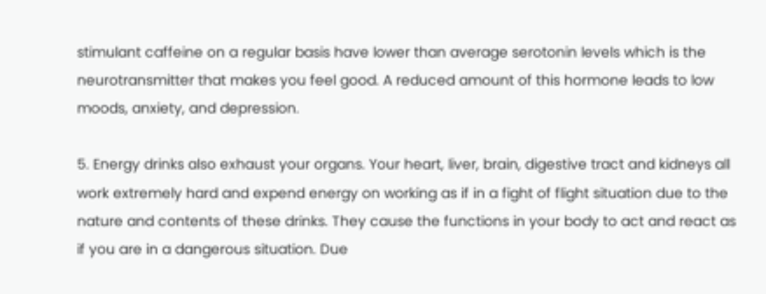stimulant caffeine on a regular basis have lower than average serotonin levels which is the neurotransmitter that makes you feel good. A reduced amount of this hormone leads to low moods, anxiety, and depression.

5. Energy drinks also exhaust your organs. Your heart, liver, brain, digestive tract and kidneys all work extremely hard and expend energy on working as if in a fight of flight situation due to the nature and contents of these drinks. They cause the functions in your body to act and react as if you are in a dangerous situation. Due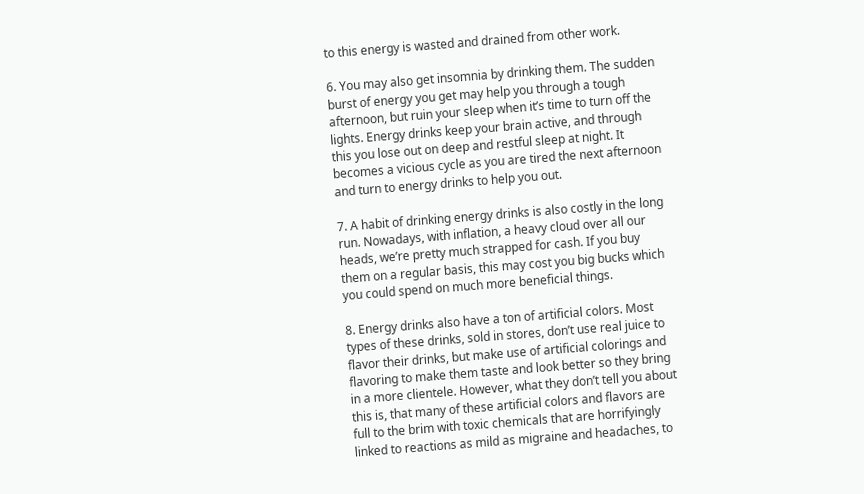to this energy is wasted and drained from other work.

6. You may also get insomnia by drinking them. The sudden burst of energy you get may help you through a tough afternoon, but ruin your sleep when it’s time to turn off the lights. Energy drinks keep your brain active, and through this you lose out on deep and restful sleep at night. It becomes a vicious cycle as you are tired the next afternoon and turn to energy drinks to help you out.

7. A habit of drinking energy drinks is also costly in the long run. Nowadays, with inflation, a heavy cloud over all our heads, we’re pretty much strapped for cash. If you buy them on a regular basis, this may cost you big bucks which you could spend on much more beneficial things.

8. Energy drinks also have a ton of artificial colors. Most types of these drinks, sold in stores, don’t use real juice to flavor their drinks, but make use of artificial colorings and flavoring to make them taste and look better so they bring in a more clientele. However, what they don’t tell you about this is, that many of these artificial colors and flavors are full to the brim with toxic chemicals that are horrifyingly linked to reactions as mild as migraine and headaches, to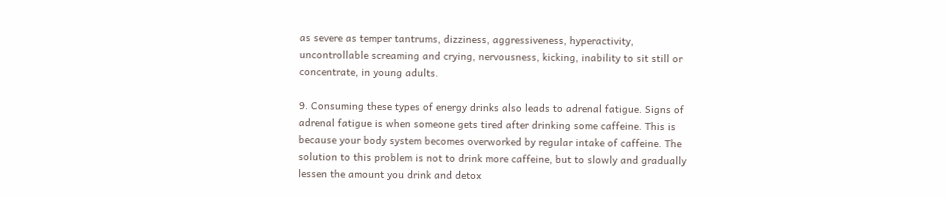as severe as temper tantrums, dizziness, aggressiveness, hyperactivity, uncontrollable screaming and crying, nervousness, kicking, inability to sit still or concentrate, in young adults.

9. Consuming these types of energy drinks also leads to adrenal fatigue. Signs of adrenal fatigue is when someone gets tired after drinking some caffeine. This is because your body system becomes overworked by regular intake of caffeine. The solution to this problem is not to drink more caffeine, but to slowly and gradually lessen the amount you drink and detox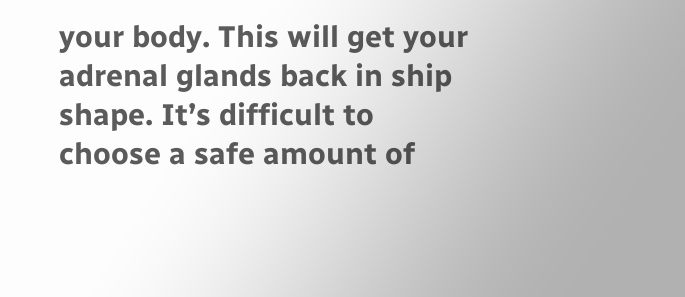your body. This will get your adrenal glands back in ship shape. It’s difficult to choose a safe amount of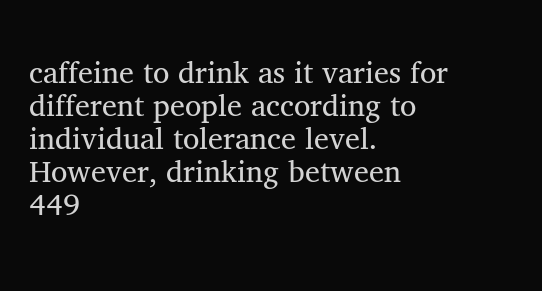caffeine to drink as it varies for different people according to individual tolerance level. However, drinking between 449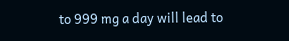to 999 mg a day will lead to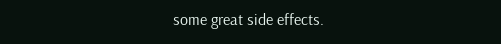some great side effects.